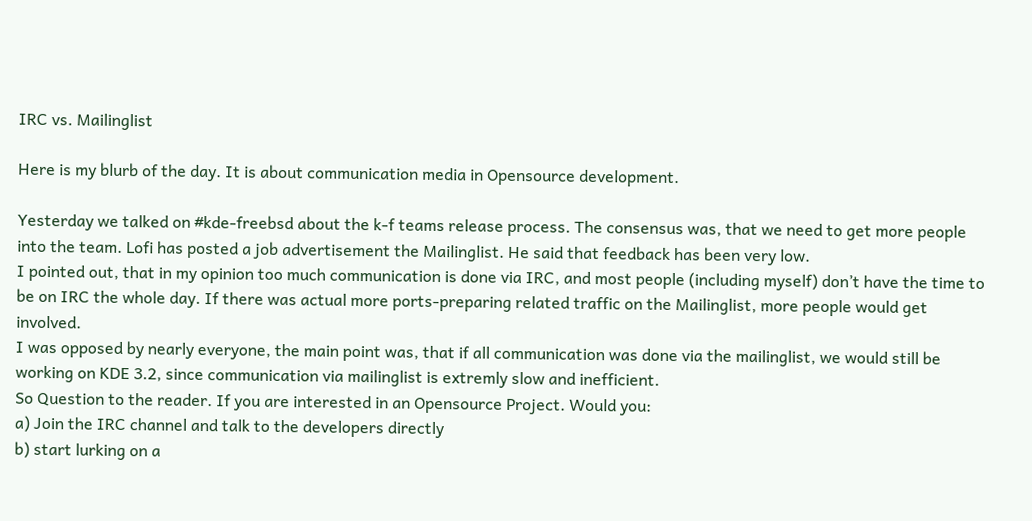IRC vs. Mailinglist

Here is my blurb of the day. It is about communication media in Opensource development.

Yesterday we talked on #kde-freebsd about the k-f teams release process. The consensus was, that we need to get more people into the team. Lofi has posted a job advertisement the Mailinglist. He said that feedback has been very low.
I pointed out, that in my opinion too much communication is done via IRC, and most people (including myself) don’t have the time to be on IRC the whole day. If there was actual more ports-preparing related traffic on the Mailinglist, more people would get involved.
I was opposed by nearly everyone, the main point was, that if all communication was done via the mailinglist, we would still be working on KDE 3.2, since communication via mailinglist is extremly slow and inefficient.
So Question to the reader. If you are interested in an Opensource Project. Would you:
a) Join the IRC channel and talk to the developers directly
b) start lurking on a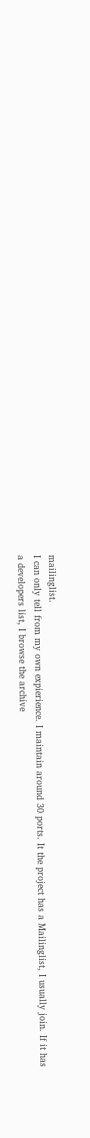mailinglist.
I can only tell from my own expierience. I maintain around 30 ports. It the project has a Mailinglist, I usually join. If it has a developers list, I browse the archive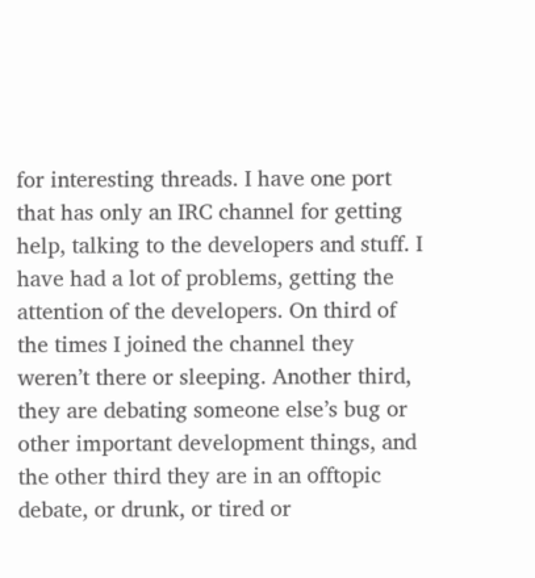for interesting threads. I have one port that has only an IRC channel for getting help, talking to the developers and stuff. I have had a lot of problems, getting the attention of the developers. On third of the times I joined the channel they weren’t there or sleeping. Another third, they are debating someone else’s bug or other important development things, and the other third they are in an offtopic debate, or drunk, or tired or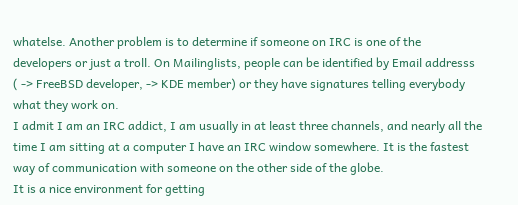whatelse. Another problem is to determine if someone on IRC is one of the developers or just a troll. On Mailinglists, people can be identified by Email addresss ( -> FreeBSD developer, -> KDE member) or they have signatures telling everybody what they work on.
I admit I am an IRC addict, I am usually in at least three channels, and nearly all the time I am sitting at a computer I have an IRC window somewhere. It is the fastest way of communication with someone on the other side of the globe.
It is a nice environment for getting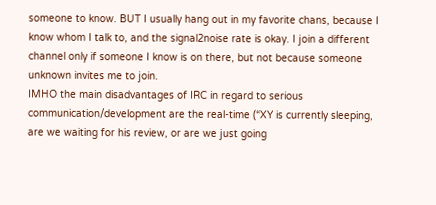someone to know. BUT I usually hang out in my favorite chans, because I know whom I talk to, and the signal2noise rate is okay. I join a different channel only if someone I know is on there, but not because someone unknown invites me to join.
IMHO the main disadvantages of IRC in regard to serious communication/development are the real-time (“XY is currently sleeping, are we waiting for his review, or are we just going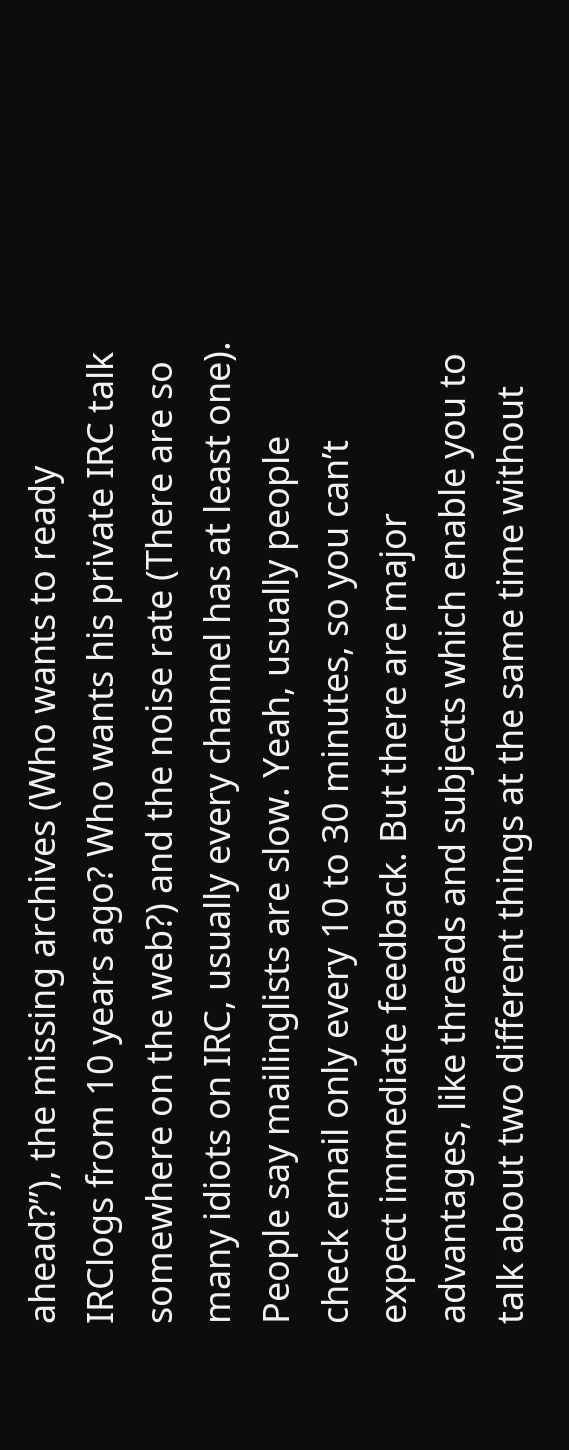ahead?”), the missing archives (Who wants to ready IRClogs from 10 years ago? Who wants his private IRC talk somewhere on the web?) and the noise rate (There are so many idiots on IRC, usually every channel has at least one).
People say mailinglists are slow. Yeah, usually people check email only every 10 to 30 minutes, so you can’t expect immediate feedback. But there are major advantages, like threads and subjects which enable you to talk about two different things at the same time without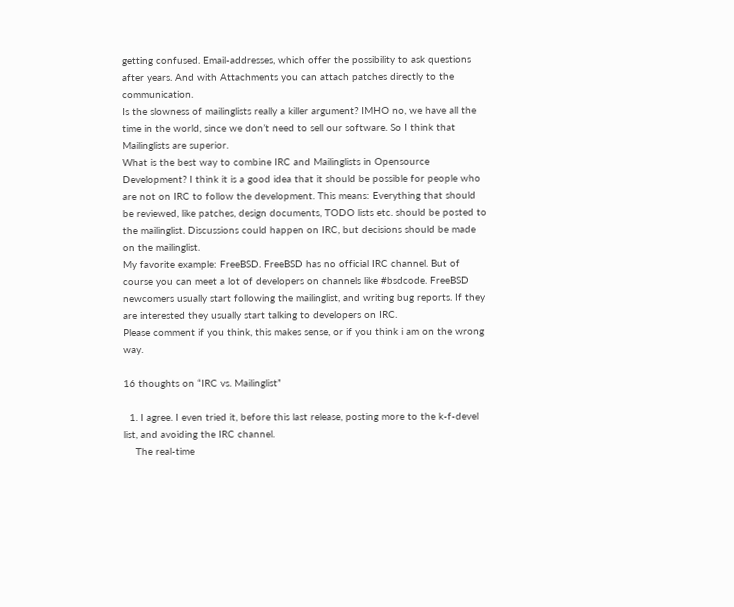getting confused. Email-addresses, which offer the possibility to ask questions after years. And with Attachments you can attach patches directly to the communication.
Is the slowness of mailinglists really a killer argument? IMHO no, we have all the time in the world, since we don’t need to sell our software. So I think that Mailinglists are superior.
What is the best way to combine IRC and Mailinglists in Opensource Development? I think it is a good idea that it should be possible for people who are not on IRC to follow the development. This means: Everything that should be reviewed, like patches, design documents, TODO lists etc. should be posted to the mailinglist. Discussions could happen on IRC, but decisions should be made on the mailinglist.
My favorite example: FreeBSD. FreeBSD has no official IRC channel. But of course you can meet a lot of developers on channels like #bsdcode. FreeBSD newcomers usually start following the mailinglist, and writing bug reports. If they are interested they usually start talking to developers on IRC.
Please comment if you think, this makes sense, or if you think i am on the wrong way.

16 thoughts on “IRC vs. Mailinglist”

  1. I agree. I even tried it, before this last release, posting more to the k-f-devel list, and avoiding the IRC channel.
    The real-time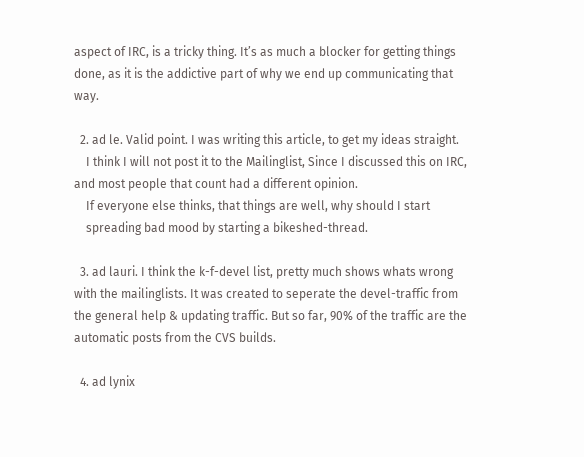aspect of IRC, is a tricky thing. It’s as much a blocker for getting things done, as it is the addictive part of why we end up communicating that way.

  2. ad le. Valid point. I was writing this article, to get my ideas straight.
    I think I will not post it to the Mailinglist, Since I discussed this on IRC, and most people that count had a different opinion.
    If everyone else thinks, that things are well, why should I start
    spreading bad mood by starting a bikeshed-thread.

  3. ad lauri. I think the k-f-devel list, pretty much shows whats wrong with the mailinglists. It was created to seperate the devel-traffic from the general help & updating traffic. But so far, 90% of the traffic are the automatic posts from the CVS builds.

  4. ad lynix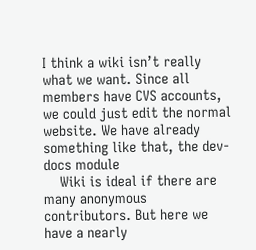I think a wiki isn’t really what we want. Since all members have CVS accounts, we could just edit the normal website. We have already something like that, the dev-docs module
    Wiki is ideal if there are many anonymous contributors. But here we have a nearly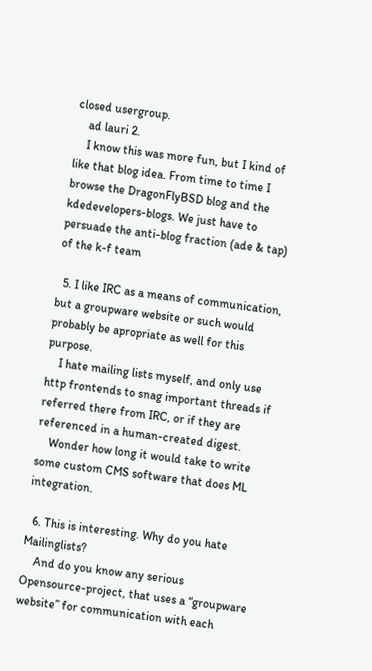closed usergroup.
    ad lauri 2.
    I know this was more fun, but I kind of like that blog idea. From time to time I browse the DragonFlyBSD blog and the kdedevelopers-blogs. We just have to persuade the anti-blog fraction (ade & tap) of the k-f team

  5. I like IRC as a means of communication, but a groupware website or such would probably be apropriate as well for this purpose.
    I hate mailing lists myself, and only use http frontends to snag important threads if referred there from IRC, or if they are referenced in a human-created digest.
    Wonder how long it would take to write some custom CMS software that does ML integration.

  6. This is interesting. Why do you hate Mailinglists?
    And do you know any serious Opensource-project, that uses a “groupware website” for communication with each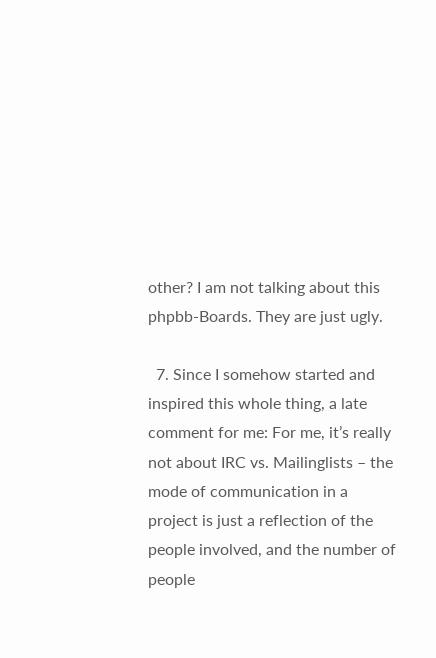other? I am not talking about this phpbb-Boards. They are just ugly.

  7. Since I somehow started and inspired this whole thing, a late comment for me: For me, it’s really not about IRC vs. Mailinglists – the mode of communication in a project is just a reflection of the people involved, and the number of people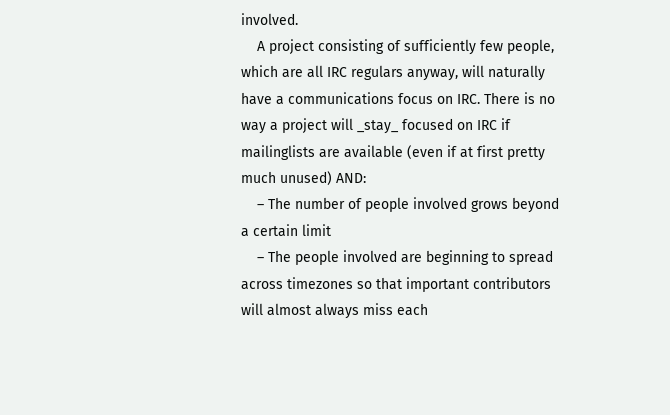involved.
    A project consisting of sufficiently few people, which are all IRC regulars anyway, will naturally have a communications focus on IRC. There is no way a project will _stay_ focused on IRC if mailinglists are available (even if at first pretty much unused) AND:
    – The number of people involved grows beyond a certain limit
    – The people involved are beginning to spread across timezones so that important contributors will almost always miss each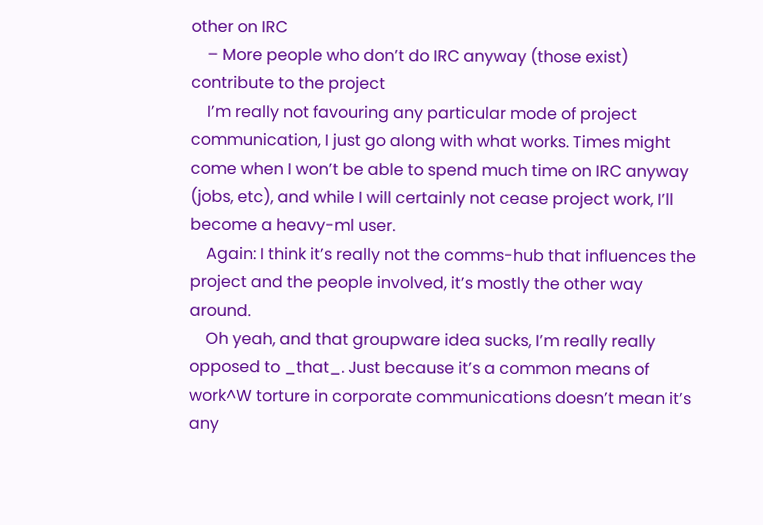other on IRC
    – More people who don’t do IRC anyway (those exist) contribute to the project
    I’m really not favouring any particular mode of project communication, I just go along with what works. Times might come when I won’t be able to spend much time on IRC anyway (jobs, etc), and while I will certainly not cease project work, I’ll become a heavy-ml user.
    Again: I think it’s really not the comms-hub that influences the project and the people involved, it’s mostly the other way around.
    Oh yeah, and that groupware idea sucks, I’m really really opposed to _that_. Just because it’s a common means of work^W torture in corporate communications doesn’t mean it’s any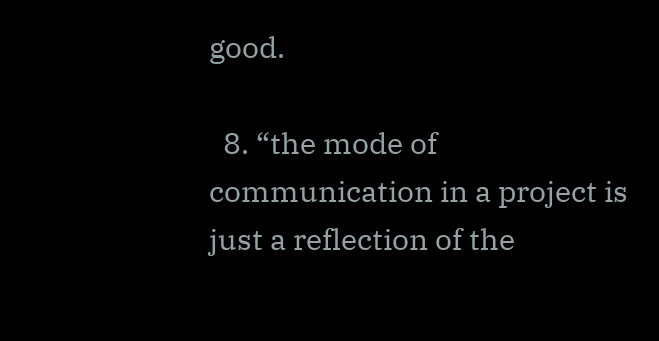good.

  8. “the mode of communication in a project is just a reflection of the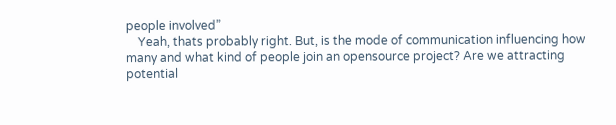people involved”
    Yeah, thats probably right. But, is the mode of communication influencing how many and what kind of people join an opensource project? Are we attracting potential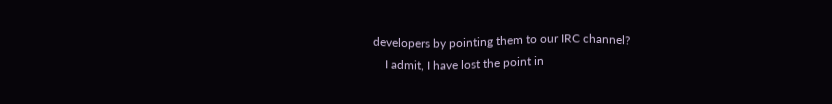developers by pointing them to our IRC channel?
    I admit, I have lost the point in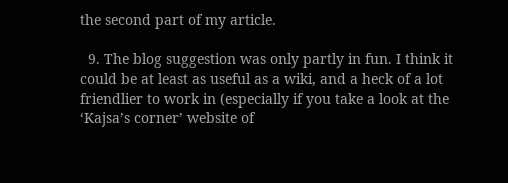the second part of my article.

  9. The blog suggestion was only partly in fun. I think it could be at least as useful as a wiki, and a heck of a lot friendlier to work in (especially if you take a look at the ‘Kajsa’s corner’ website of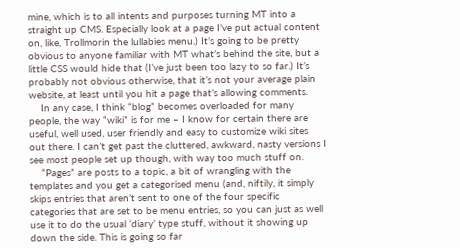mine, which is to all intents and purposes turning MT into a straight up CMS. Especially look at a page I’ve put actual content on, like, Trollmorin the lullabies menu.) It’s going to be pretty obvious to anyone familiar with MT what’s behind the site, but a little CSS would hide that (I’ve just been too lazy to so far.) It’s probably not obvious otherwise, that it’s not your average plain website, at least until you hit a page that’s allowing comments.
    In any case, I think “blog” becomes overloaded for many people, the way “wiki” is for me – I know for certain there are useful, well used, user friendly and easy to customize wiki sites out there. I can’t get past the cluttered, awkward, nasty versions I see most people set up though, with way too much stuff on.
    “Pages” are posts to a topic, a bit of wrangling with the templates and you get a categorised menu (and, niftily, it simply skips entries that aren’t sent to one of the four specific categories that are set to be menu entries, so you can just as well use it to do the usual ‘diary’ type stuff, without it showing up down the side. This is going so far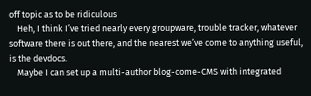off topic as to be ridiculous
    Heh, I think I’ve tried nearly every groupware, trouble tracker, whatever software there is out there, and the nearest we’ve come to anything useful, is the devdocs.
    Maybe I can set up a multi-author blog-come-CMS with integrated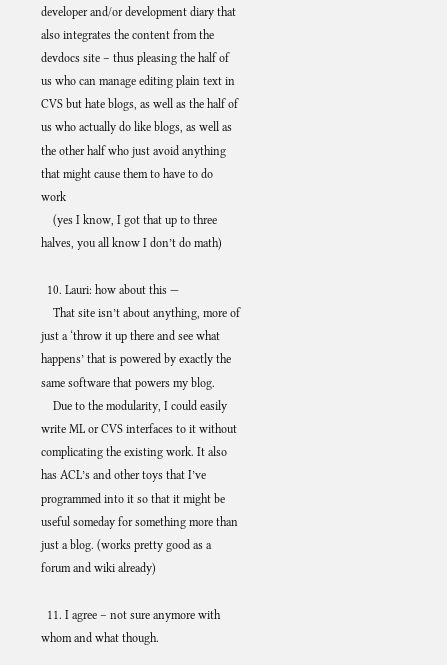developer and/or development diary that also integrates the content from the devdocs site – thus pleasing the half of us who can manage editing plain text in CVS but hate blogs, as well as the half of us who actually do like blogs, as well as the other half who just avoid anything that might cause them to have to do work
    (yes I know, I got that up to three halves, you all know I don’t do math)

  10. Lauri: how about this —
    That site isn’t about anything, more of just a ‘throw it up there and see what happens’ that is powered by exactly the same software that powers my blog.
    Due to the modularity, I could easily write ML or CVS interfaces to it without complicating the existing work. It also has ACL’s and other toys that I’ve programmed into it so that it might be useful someday for something more than just a blog. (works pretty good as a forum and wiki already)

  11. I agree – not sure anymore with whom and what though.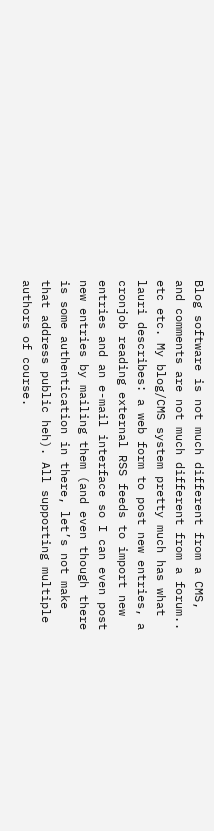Blog software is not much different from a CMS, and comments are not much different from a forum.. etc etc. My blog/CMS system pretty much has what lauri describes: a web form to post new entries, a cronjob reading external RSS feeds to import new entries and an e-mail interface so I can even post new entries by mailing them (and even though there is some authentication in there, let’s not make that address public heh). All supporting multiple authors of course.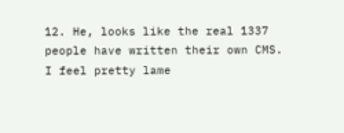12. He, looks like the real 1337 people have written their own CMS. I feel pretty lame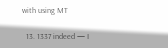with using MT

  13. 1337 indeed — I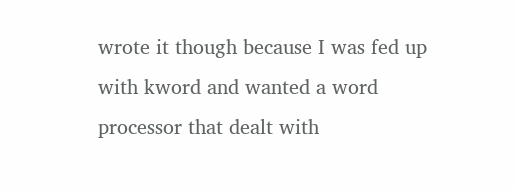wrote it though because I was fed up with kword and wanted a word processor that dealt with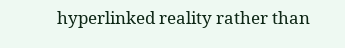hyperlinked reality rather than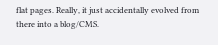flat pages. Really, it just accidentally evolved from there into a blog/CMS.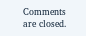Comments are closed.